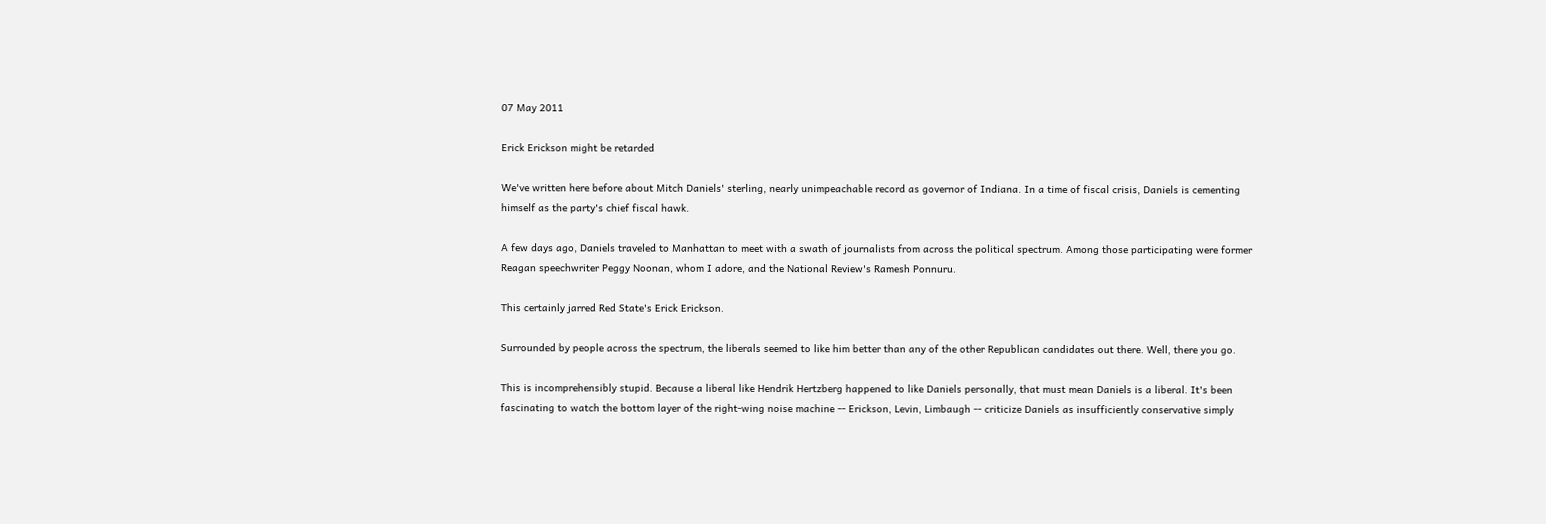07 May 2011

Erick Erickson might be retarded

We've written here before about Mitch Daniels' sterling, nearly unimpeachable record as governor of Indiana. In a time of fiscal crisis, Daniels is cementing himself as the party's chief fiscal hawk.

A few days ago, Daniels traveled to Manhattan to meet with a swath of journalists from across the political spectrum. Among those participating were former Reagan speechwriter Peggy Noonan, whom I adore, and the National Review's Ramesh Ponnuru.

This certainly jarred Red State's Erick Erickson.

Surrounded by people across the spectrum, the liberals seemed to like him better than any of the other Republican candidates out there. Well, there you go.

This is incomprehensibly stupid. Because a liberal like Hendrik Hertzberg happened to like Daniels personally, that must mean Daniels is a liberal. It's been fascinating to watch the bottom layer of the right-wing noise machine -- Erickson, Levin, Limbaugh -- criticize Daniels as insufficiently conservative simply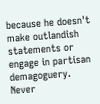because he doesn't make outlandish statements or engage in partisan demagoguery. Never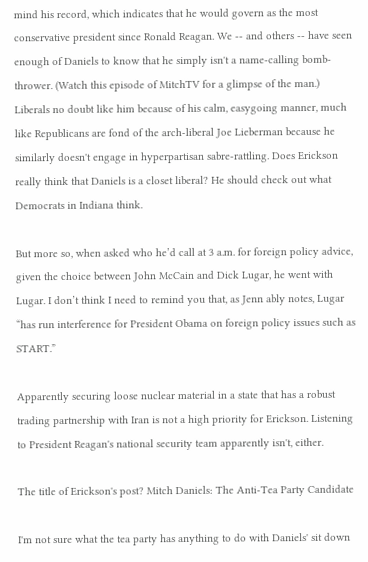mind his record, which indicates that he would govern as the most conservative president since Ronald Reagan. We -- and others -- have seen enough of Daniels to know that he simply isn't a name-calling bomb-thrower. (Watch this episode of MitchTV for a glimpse of the man.) Liberals no doubt like him because of his calm, easygoing manner, much like Republicans are fond of the arch-liberal Joe Lieberman because he similarly doesn't engage in hyperpartisan sabre-rattling. Does Erickson really think that Daniels is a closet liberal? He should check out what Democrats in Indiana think.

But more so, when asked who he’d call at 3 a.m. for foreign policy advice, given the choice between John McCain and Dick Lugar, he went with Lugar. I don’t think I need to remind you that, as Jenn ably notes, Lugar “has run interference for President Obama on foreign policy issues such as START.”

Apparently securing loose nuclear material in a state that has a robust trading partnership with Iran is not a high priority for Erickson. Listening to President Reagan's national security team apparently isn't, either.

The title of Erickson's post? Mitch Daniels: The Anti-Tea Party Candidate

I'm not sure what the tea party has anything to do with Daniels' sit down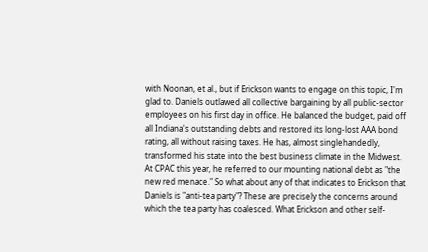with Noonan, et al., but if Erickson wants to engage on this topic, I'm glad to. Daniels outlawed all collective bargaining by all public-sector employees on his first day in office. He balanced the budget, paid off all Indiana's outstanding debts and restored its long-lost AAA bond rating, all without raising taxes. He has, almost singlehandedly, transformed his state into the best business climate in the Midwest. At CPAC this year, he referred to our mounting national debt as "the new red menace." So what about any of that indicates to Erickson that Daniels is "anti-tea party"? These are precisely the concerns around which the tea party has coalesced. What Erickson and other self-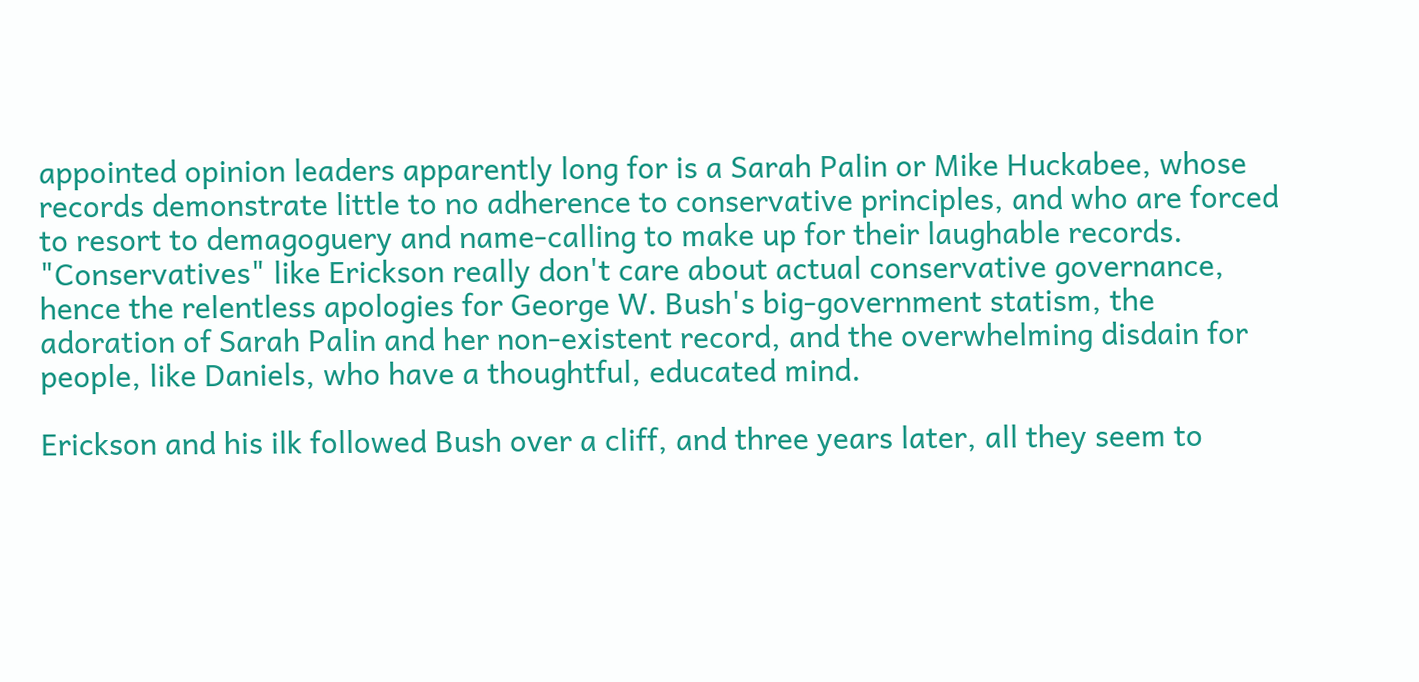appointed opinion leaders apparently long for is a Sarah Palin or Mike Huckabee, whose records demonstrate little to no adherence to conservative principles, and who are forced to resort to demagoguery and name-calling to make up for their laughable records. "Conservatives" like Erickson really don't care about actual conservative governance, hence the relentless apologies for George W. Bush's big-government statism, the adoration of Sarah Palin and her non-existent record, and the overwhelming disdain for people, like Daniels, who have a thoughtful, educated mind.

Erickson and his ilk followed Bush over a cliff, and three years later, all they seem to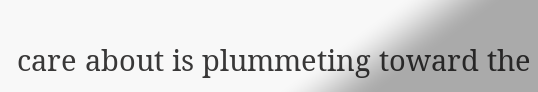care about is plummeting toward the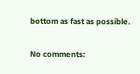bottom as fast as possible.

No comments: